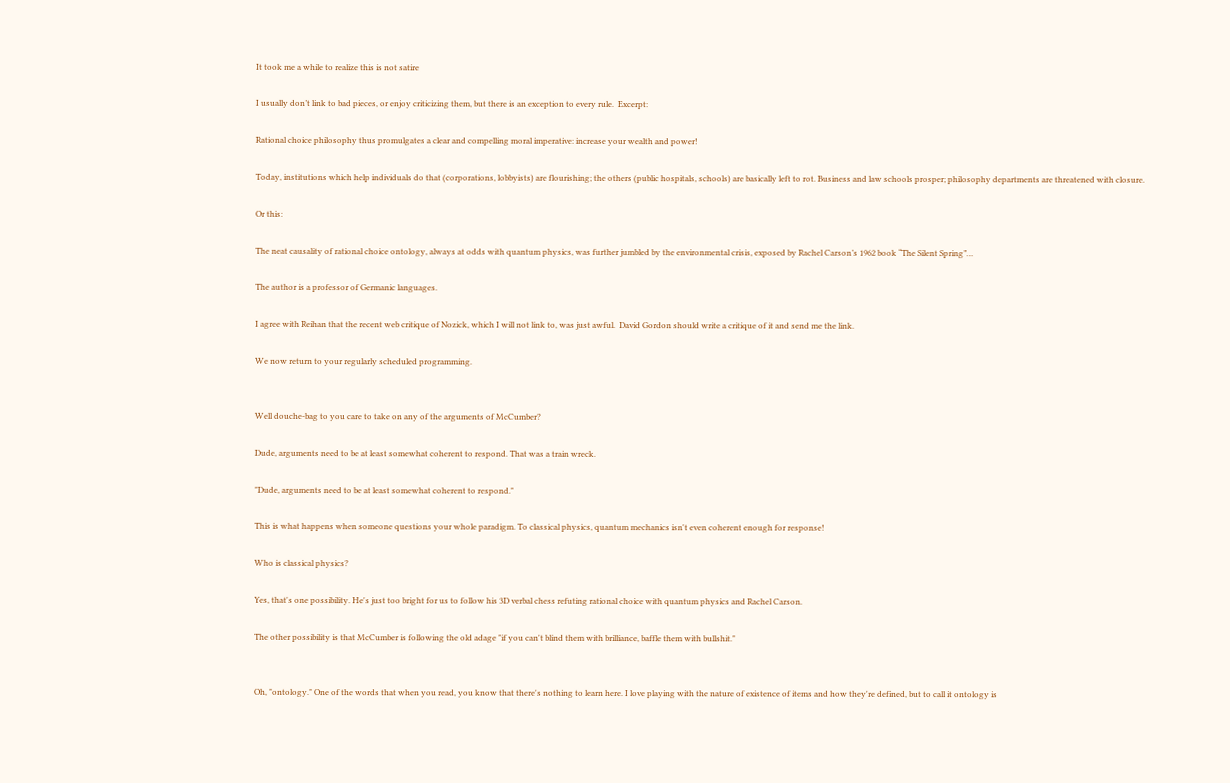It took me a while to realize this is not satire

I usually don’t link to bad pieces, or enjoy criticizing them, but there is an exception to every rule.  Excerpt:

Rational choice philosophy thus promulgates a clear and compelling moral imperative: increase your wealth and power!

Today, institutions which help individuals do that (corporations, lobbyists) are flourishing; the others (public hospitals, schools) are basically left to rot. Business and law schools prosper; philosophy departments are threatened with closure.

Or this:

The neat causality of rational choice ontology, always at odds with quantum physics, was further jumbled by the environmental crisis, exposed by Rachel Carson’s 1962 book “The Silent Spring”…

The author is a professor of Germanic languages.

I agree with Reihan that the recent web critique of Nozick, which I will not link to, was just awful.  David Gordon should write a critique of it and send me the link.

We now return to your regularly scheduled programming.


Well douche-bag to you care to take on any of the arguments of McCumber?

Dude, arguments need to be at least somewhat coherent to respond. That was a train wreck.

"Dude, arguments need to be at least somewhat coherent to respond."

This is what happens when someone questions your whole paradigm. To classical physics, quantum mechanics isn't even coherent enough for response!

Who is classical physics?

Yes, that's one possibility. He's just too bright for us to follow his 3D verbal chess refuting rational choice with quantum physics and Rachel Carson.

The other possibility is that McCumber is following the old adage "if you can't blind them with brilliance, baffle them with bullshit."


Oh, "ontology." One of the words that when you read, you know that there's nothing to learn here. I love playing with the nature of existence of items and how they're defined, but to call it ontology is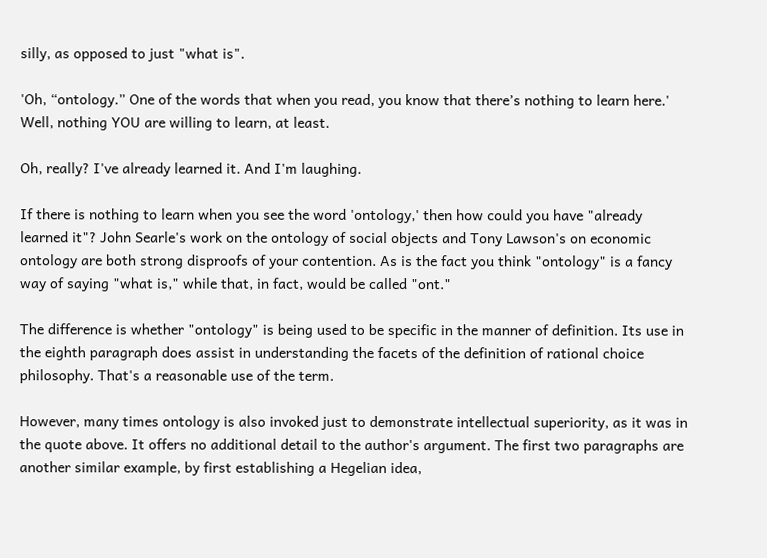silly, as opposed to just "what is".

'Oh, “ontology.” One of the words that when you read, you know that there’s nothing to learn here.'
Well, nothing YOU are willing to learn, at least.

Oh, really? I've already learned it. And I'm laughing.

If there is nothing to learn when you see the word 'ontology,' then how could you have "already learned it"? John Searle's work on the ontology of social objects and Tony Lawson's on economic ontology are both strong disproofs of your contention. As is the fact you think "ontology" is a fancy way of saying "what is," while that, in fact, would be called "ont."

The difference is whether "ontology" is being used to be specific in the manner of definition. Its use in the eighth paragraph does assist in understanding the facets of the definition of rational choice philosophy. That's a reasonable use of the term.

However, many times ontology is also invoked just to demonstrate intellectual superiority, as it was in the quote above. It offers no additional detail to the author's argument. The first two paragraphs are another similar example, by first establishing a Hegelian idea,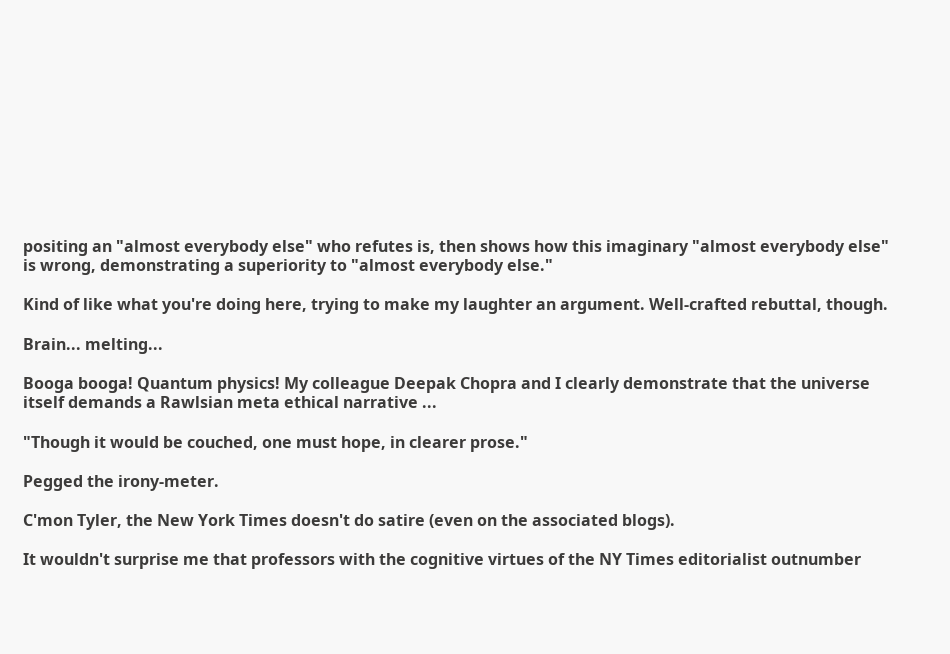positing an "almost everybody else" who refutes is, then shows how this imaginary "almost everybody else" is wrong, demonstrating a superiority to "almost everybody else."

Kind of like what you're doing here, trying to make my laughter an argument. Well-crafted rebuttal, though.

Brain... melting...

Booga booga! Quantum physics! My colleague Deepak Chopra and I clearly demonstrate that the universe itself demands a Rawlsian meta ethical narrative ...

"Though it would be couched, one must hope, in clearer prose."

Pegged the irony-meter.

C'mon Tyler, the New York Times doesn't do satire (even on the associated blogs).

It wouldn't surprise me that professors with the cognitive virtues of the NY Times editorialist outnumber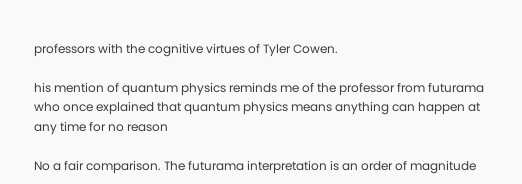professors with the cognitive virtues of Tyler Cowen.

his mention of quantum physics reminds me of the professor from futurama who once explained that quantum physics means anything can happen at any time for no reason

No a fair comparison. The futurama interpretation is an order of magnitude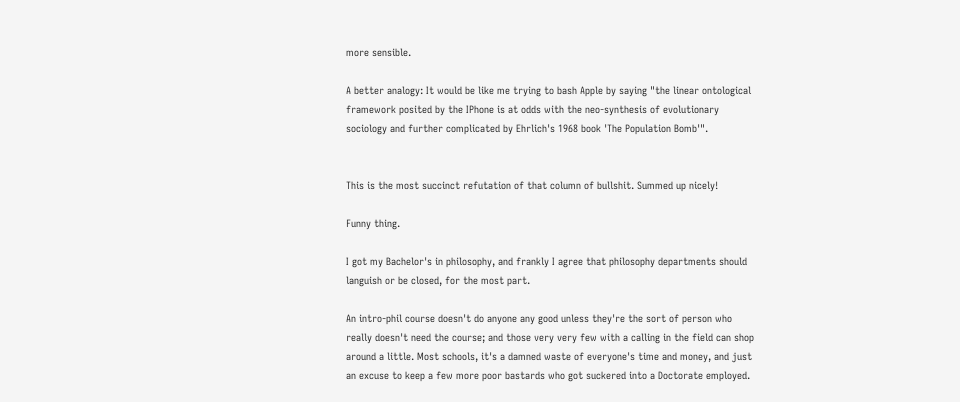more sensible.

A better analogy: It would be like me trying to bash Apple by saying "the linear ontological framework posited by the IPhone is at odds with the neo-synthesis of evolutionary sociology and further complicated by Ehrlich's 1968 book 'The Population Bomb'".


This is the most succinct refutation of that column of bullshit. Summed up nicely!

Funny thing.

I got my Bachelor's in philosophy, and frankly I agree that philosophy departments should languish or be closed, for the most part.

An intro-phil course doesn't do anyone any good unless they're the sort of person who really doesn't need the course; and those very very few with a calling in the field can shop around a little. Most schools, it's a damned waste of everyone's time and money, and just an excuse to keep a few more poor bastards who got suckered into a Doctorate employed.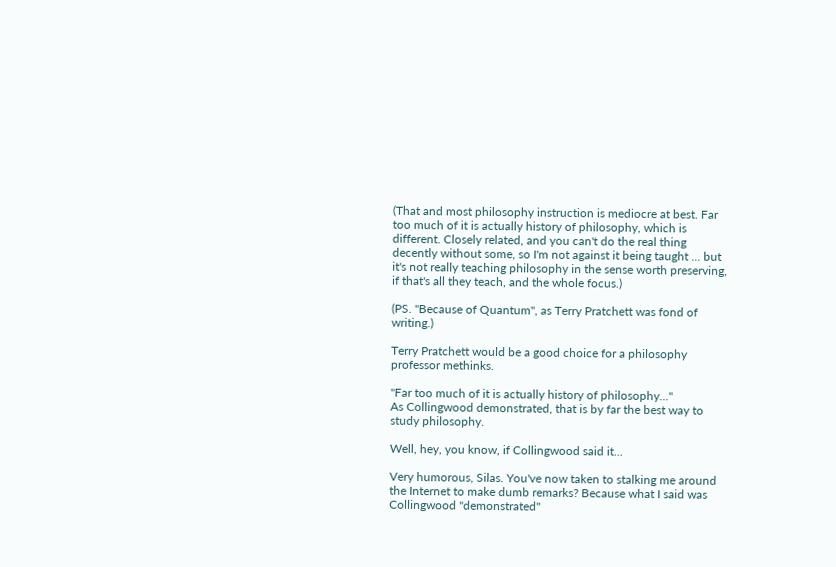(That and most philosophy instruction is mediocre at best. Far too much of it is actually history of philosophy, which is different. Closely related, and you can't do the real thing decently without some, so I'm not against it being taught ... but it's not really teaching philosophy in the sense worth preserving, if that's all they teach, and the whole focus.)

(PS. "Because of Quantum", as Terry Pratchett was fond of writing.)

Terry Pratchett would be a good choice for a philosophy professor methinks.

"Far too much of it is actually history of philosophy..."
As Collingwood demonstrated, that is by far the best way to study philosophy.

Well, hey, you know, if Collingwood said it...

Very humorous, Silas. You've now taken to stalking me around the Internet to make dumb remarks? Because what I said was Collingwood "demonstrated"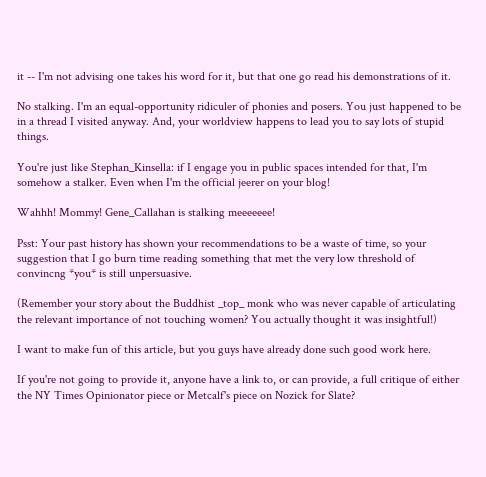it -- I'm not advising one takes his word for it, but that one go read his demonstrations of it.

No stalking. I'm an equal-opportunity ridiculer of phonies and posers. You just happened to be in a thread I visited anyway. And, your worldview happens to lead you to say lots of stupid things.

You're just like Stephan_Kinsella: if I engage you in public spaces intended for that, I'm somehow a stalker. Even when I'm the official jeerer on your blog!

Wahhh! Mommy! Gene_Callahan is stalking meeeeeee!

Psst: Your past history has shown your recommendations to be a waste of time, so your suggestion that I go burn time reading something that met the very low threshold of convincng *you* is still unpersuasive.

(Remember your story about the Buddhist _top_ monk who was never capable of articulating the relevant importance of not touching women? You actually thought it was insightful!)

I want to make fun of this article, but you guys have already done such good work here.

If you're not going to provide it, anyone have a link to, or can provide, a full critique of either the NY Times Opinionator piece or Metcalf's piece on Nozick for Slate?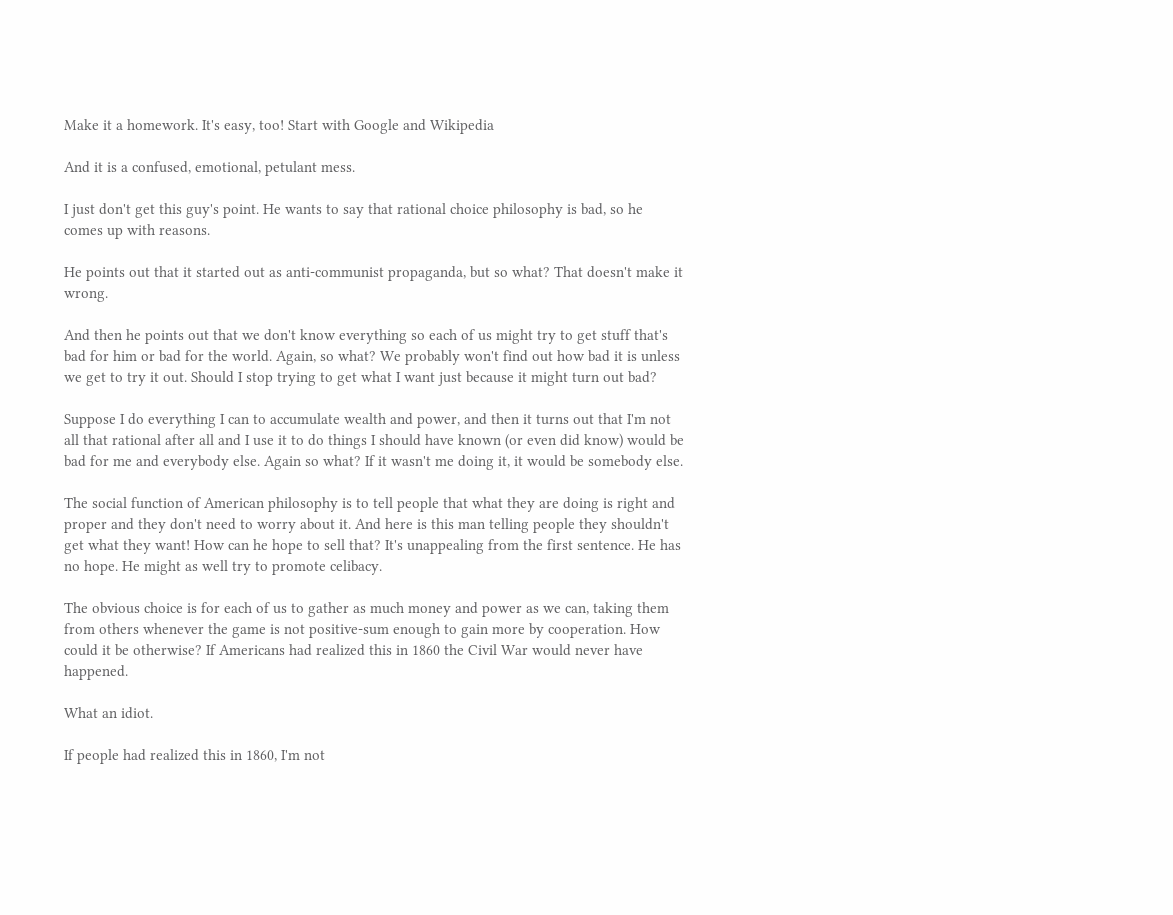Make it a homework. It's easy, too! Start with Google and Wikipedia

And it is a confused, emotional, petulant mess.

I just don't get this guy's point. He wants to say that rational choice philosophy is bad, so he comes up with reasons.

He points out that it started out as anti-communist propaganda, but so what? That doesn't make it wrong.

And then he points out that we don't know everything so each of us might try to get stuff that's bad for him or bad for the world. Again, so what? We probably won't find out how bad it is unless we get to try it out. Should I stop trying to get what I want just because it might turn out bad?

Suppose I do everything I can to accumulate wealth and power, and then it turns out that I'm not all that rational after all and I use it to do things I should have known (or even did know) would be bad for me and everybody else. Again so what? If it wasn't me doing it, it would be somebody else.

The social function of American philosophy is to tell people that what they are doing is right and proper and they don't need to worry about it. And here is this man telling people they shouldn't get what they want! How can he hope to sell that? It's unappealing from the first sentence. He has no hope. He might as well try to promote celibacy.

The obvious choice is for each of us to gather as much money and power as we can, taking them from others whenever the game is not positive-sum enough to gain more by cooperation. How could it be otherwise? If Americans had realized this in 1860 the Civil War would never have happened.

What an idiot.

If people had realized this in 1860, I'm not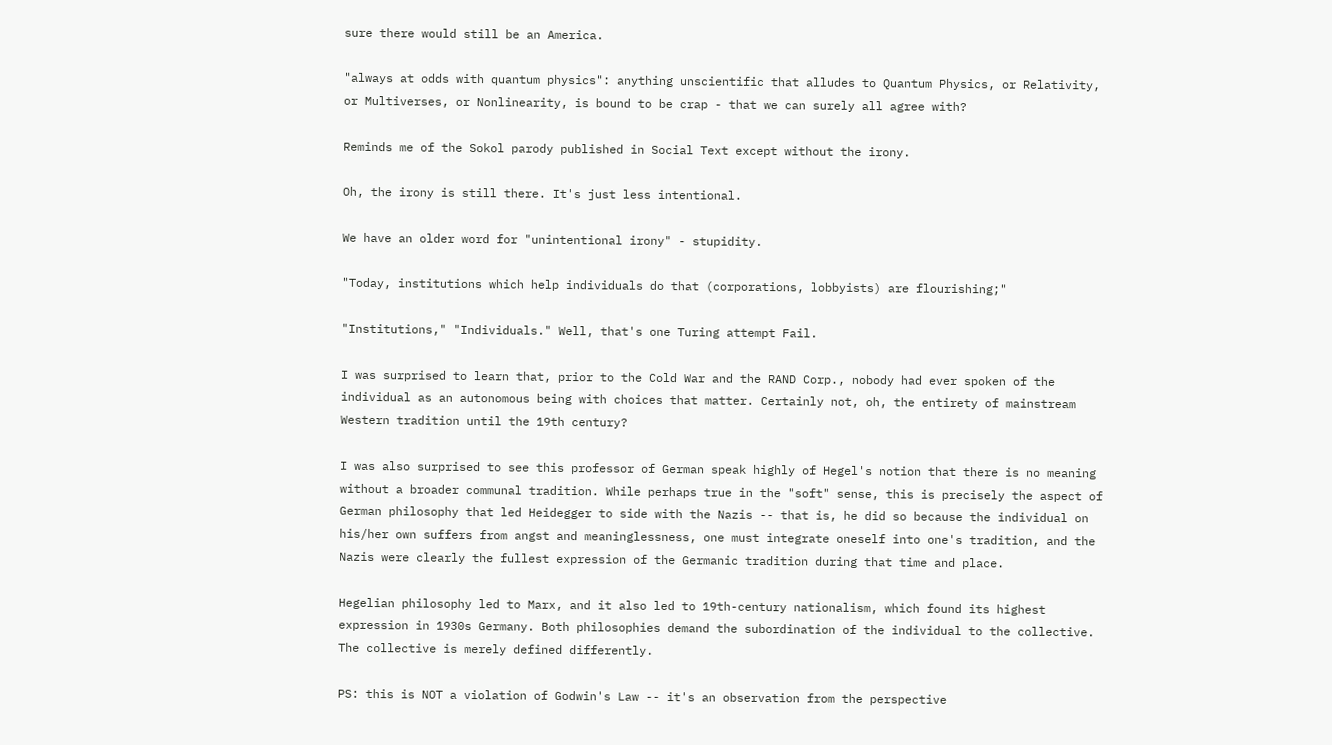sure there would still be an America.

"always at odds with quantum physics": anything unscientific that alludes to Quantum Physics, or Relativity, or Multiverses, or Nonlinearity, is bound to be crap - that we can surely all agree with?

Reminds me of the Sokol parody published in Social Text except without the irony.

Oh, the irony is still there. It's just less intentional.

We have an older word for "unintentional irony" - stupidity.

"Today, institutions which help individuals do that (corporations, lobbyists) are flourishing;"

"Institutions," "Individuals." Well, that's one Turing attempt Fail.

I was surprised to learn that, prior to the Cold War and the RAND Corp., nobody had ever spoken of the individual as an autonomous being with choices that matter. Certainly not, oh, the entirety of mainstream Western tradition until the 19th century?

I was also surprised to see this professor of German speak highly of Hegel's notion that there is no meaning without a broader communal tradition. While perhaps true in the "soft" sense, this is precisely the aspect of German philosophy that led Heidegger to side with the Nazis -- that is, he did so because the individual on his/her own suffers from angst and meaninglessness, one must integrate oneself into one's tradition, and the Nazis were clearly the fullest expression of the Germanic tradition during that time and place.

Hegelian philosophy led to Marx, and it also led to 19th-century nationalism, which found its highest expression in 1930s Germany. Both philosophies demand the subordination of the individual to the collective. The collective is merely defined differently.

PS: this is NOT a violation of Godwin's Law -- it's an observation from the perspective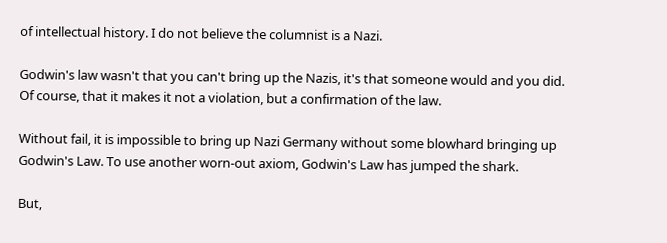of intellectual history. I do not believe the columnist is a Nazi.

Godwin's law wasn't that you can't bring up the Nazis, it's that someone would and you did. Of course, that it makes it not a violation, but a confirmation of the law.

Without fail, it is impossible to bring up Nazi Germany without some blowhard bringing up Godwin's Law. To use another worn-out axiom, Godwin's Law has jumped the shark.

But,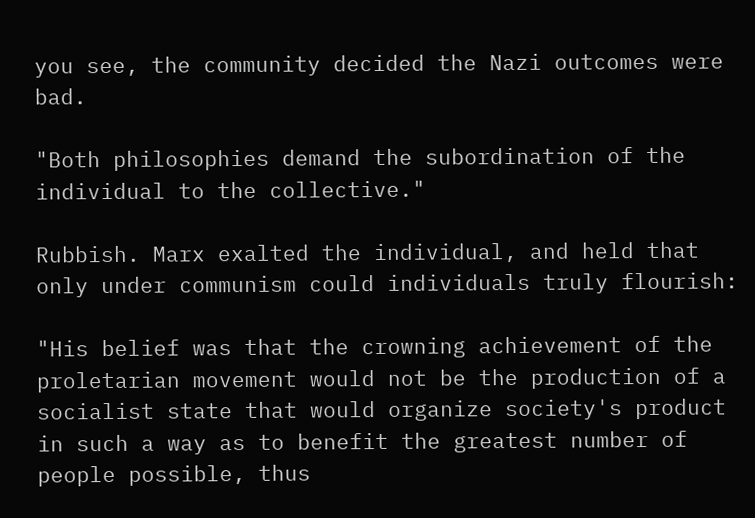you see, the community decided the Nazi outcomes were bad.

"Both philosophies demand the subordination of the individual to the collective."

Rubbish. Marx exalted the individual, and held that only under communism could individuals truly flourish:

"His belief was that the crowning achievement of the proletarian movement would not be the production of a socialist state that would organize society's product in such a way as to benefit the greatest number of people possible, thus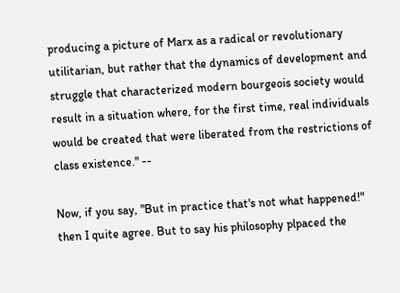producing a picture of Marx as a radical or revolutionary utilitarian, but rather that the dynamics of development and struggle that characterized modern bourgeois society would result in a situation where, for the first time, real individuals would be created that were liberated from the restrictions of class existence." --

Now, if you say, "But in practice that's not what happened!" then I quite agree. But to say his philosophy plpaced the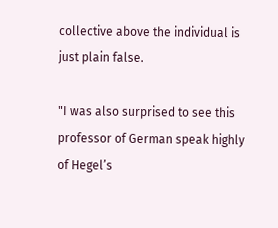collective above the individual is just plain false.

"I was also surprised to see this professor of German speak highly of Hegel’s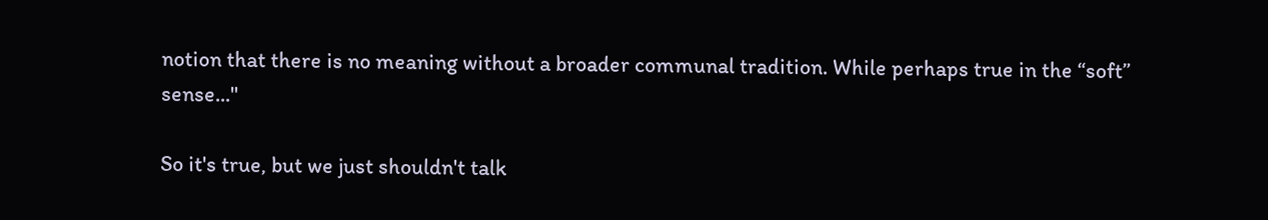notion that there is no meaning without a broader communal tradition. While perhaps true in the “soft” sense..."

So it's true, but we just shouldn't talk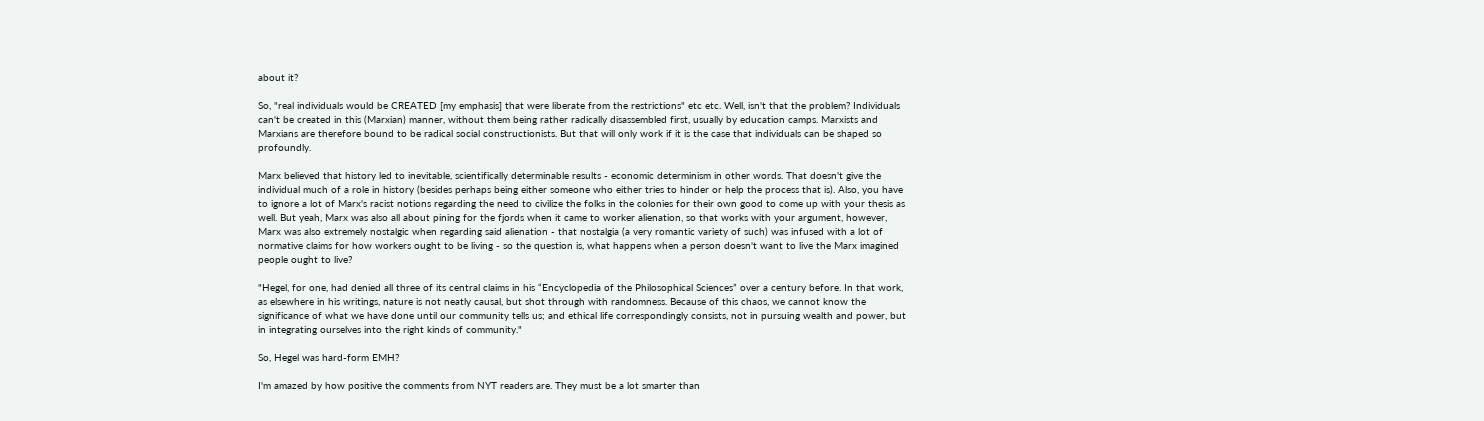about it?

So, "real individuals would be CREATED [my emphasis] that were liberate from the restrictions" etc etc. Well, isn't that the problem? Individuals can't be created in this (Marxian) manner, without them being rather radically disassembled first, usually by education camps. Marxists and Marxians are therefore bound to be radical social constructionists. But that will only work if it is the case that individuals can be shaped so profoundly.

Marx believed that history led to inevitable, scientifically determinable results - economic determinism in other words. That doesn't give the individual much of a role in history (besides perhaps being either someone who either tries to hinder or help the process that is). Also, you have to ignore a lot of Marx's racist notions regarding the need to civilize the folks in the colonies for their own good to come up with your thesis as well. But yeah, Marx was also all about pining for the fjords when it came to worker alienation, so that works with your argument, however, Marx was also extremely nostalgic when regarding said alienation - that nostalgia (a very romantic variety of such) was infused with a lot of normative claims for how workers ought to be living - so the question is, what happens when a person doesn't want to live the Marx imagined people ought to live?

"Hegel, for one, had denied all three of its central claims in his “Encyclopedia of the Philosophical Sciences” over a century before. In that work, as elsewhere in his writings, nature is not neatly causal, but shot through with randomness. Because of this chaos, we cannot know the significance of what we have done until our community tells us; and ethical life correspondingly consists, not in pursuing wealth and power, but in integrating ourselves into the right kinds of community."

So, Hegel was hard-form EMH?

I'm amazed by how positive the comments from NYT readers are. They must be a lot smarter than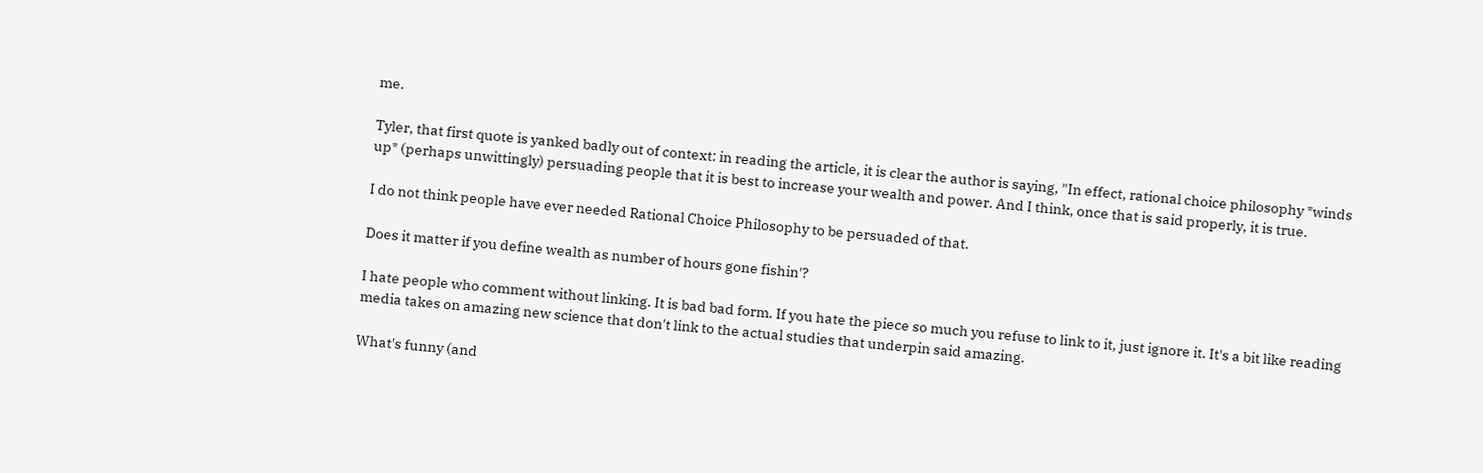me.

Tyler, that first quote is yanked badly out of context: in reading the article, it is clear the author is saying, "In effect, rational choice philosophy *winds up* (perhaps unwittingly) persuading people that it is best to increase your wealth and power. And I think, once that is said properly, it is true.

I do not think people have ever needed Rational Choice Philosophy to be persuaded of that.

Does it matter if you define wealth as number of hours gone fishin'?

I hate people who comment without linking. It is bad bad form. If you hate the piece so much you refuse to link to it, just ignore it. It's a bit like reading media takes on amazing new science that don't link to the actual studies that underpin said amazing.

What's funny (and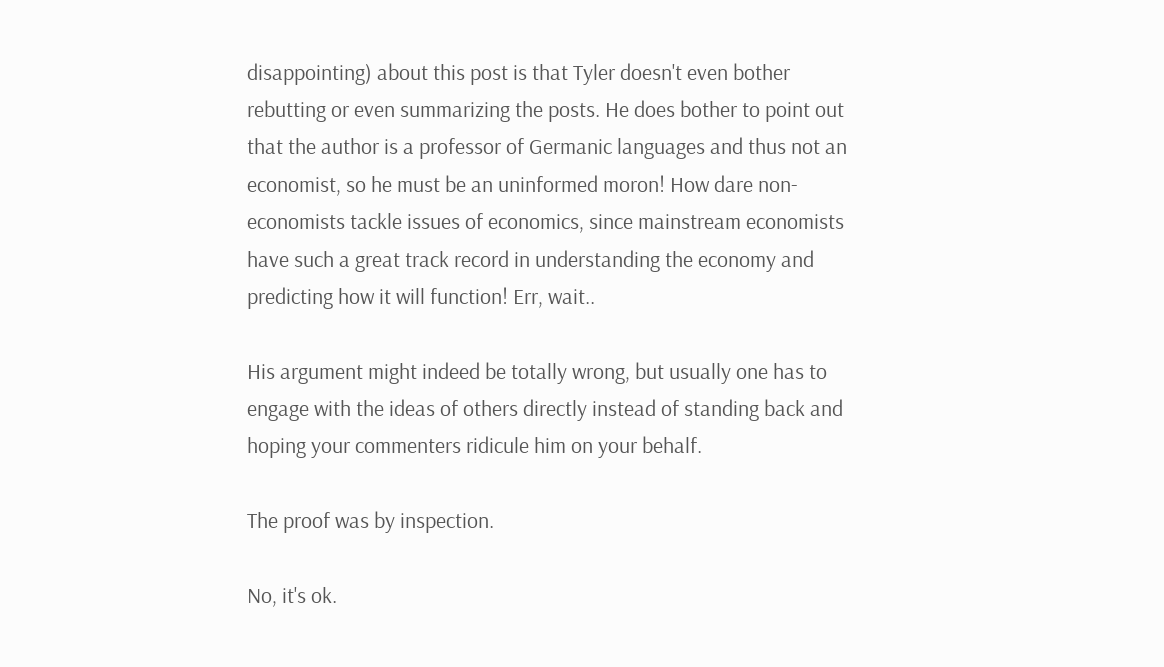disappointing) about this post is that Tyler doesn't even bother rebutting or even summarizing the posts. He does bother to point out that the author is a professor of Germanic languages and thus not an economist, so he must be an uninformed moron! How dare non-economists tackle issues of economics, since mainstream economists have such a great track record in understanding the economy and predicting how it will function! Err, wait..

His argument might indeed be totally wrong, but usually one has to engage with the ideas of others directly instead of standing back and hoping your commenters ridicule him on your behalf.

The proof was by inspection.

No, it's ok.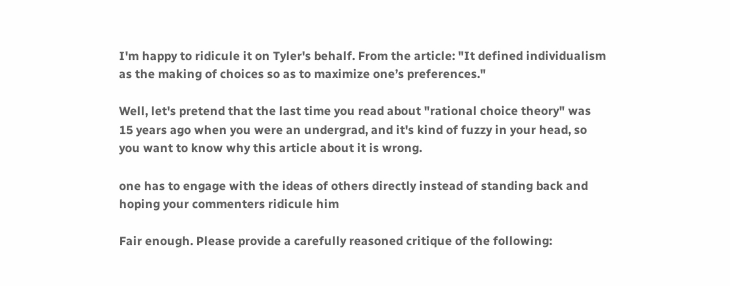I'm happy to ridicule it on Tyler's behalf. From the article: "It defined individualism as the making of choices so as to maximize one’s preferences."

Well, let's pretend that the last time you read about "rational choice theory" was 15 years ago when you were an undergrad, and it's kind of fuzzy in your head, so you want to know why this article about it is wrong.

one has to engage with the ideas of others directly instead of standing back and hoping your commenters ridicule him

Fair enough. Please provide a carefully reasoned critique of the following: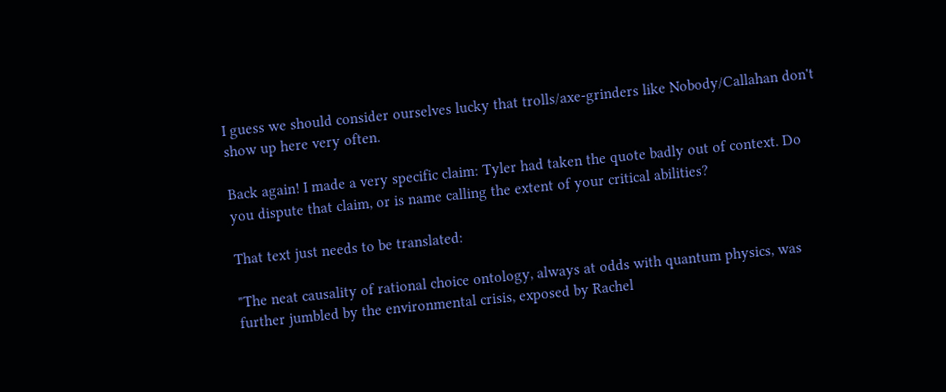I guess we should consider ourselves lucky that trolls/axe-grinders like Nobody/Callahan don't show up here very often.

Back again! I made a very specific claim: Tyler had taken the quote badly out of context. Do you dispute that claim, or is name calling the extent of your critical abilities?

That text just needs to be translated:

"The neat causality of rational choice ontology, always at odds with quantum physics, was further jumbled by the environmental crisis, exposed by Rachel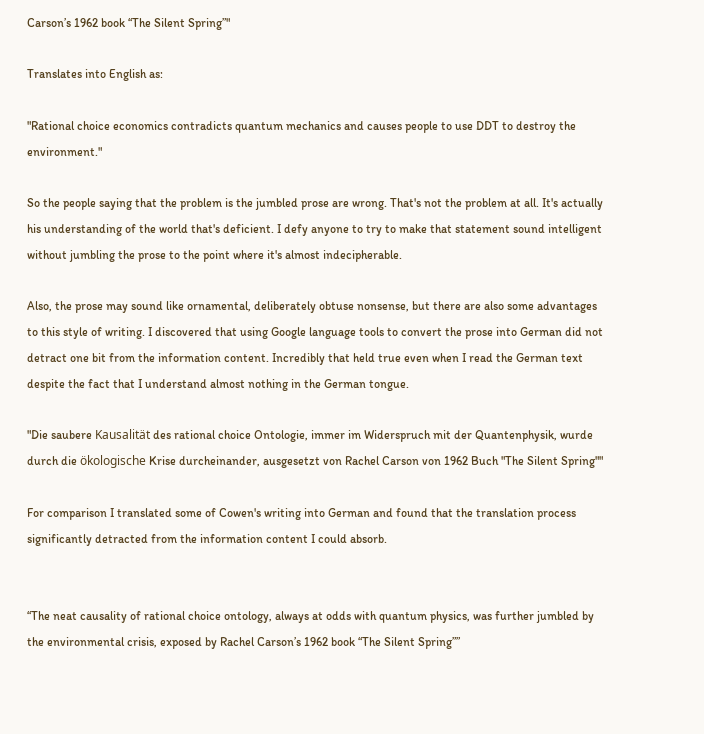Carson’s 1962 book “The Silent Spring”"

Translates into English as:

"Rational choice economics contradicts quantum mechanics and causes people to use DDT to destroy the environment."

So the people saying that the problem is the jumbled prose are wrong. That's not the problem at all. It's actually his understanding of the world that's deficient. I defy anyone to try to make that statement sound intelligent without jumbling the prose to the point where it's almost indecipherable.

Also, the prose may sound like ornamental, deliberately obtuse nonsense, but there are also some advantages to this style of writing. I discovered that using Google language tools to convert the prose into German did not detract one bit from the information content. Incredibly that held true even when I read the German text despite the fact that I understand almost nothing in the German tongue.

"Die saubere Kausalität des rational choice Ontologie, immer im Widerspruch mit der Quantenphysik, wurde durch die ökologische Krise durcheinander, ausgesetzt von Rachel Carson von 1962 Buch "The Silent Spring""

For comparison I translated some of Cowen's writing into German and found that the translation process significantly detracted from the information content I could absorb.


“The neat causality of rational choice ontology, always at odds with quantum physics, was further jumbled by the environmental crisis, exposed by Rachel Carson’s 1962 book “The Silent Spring””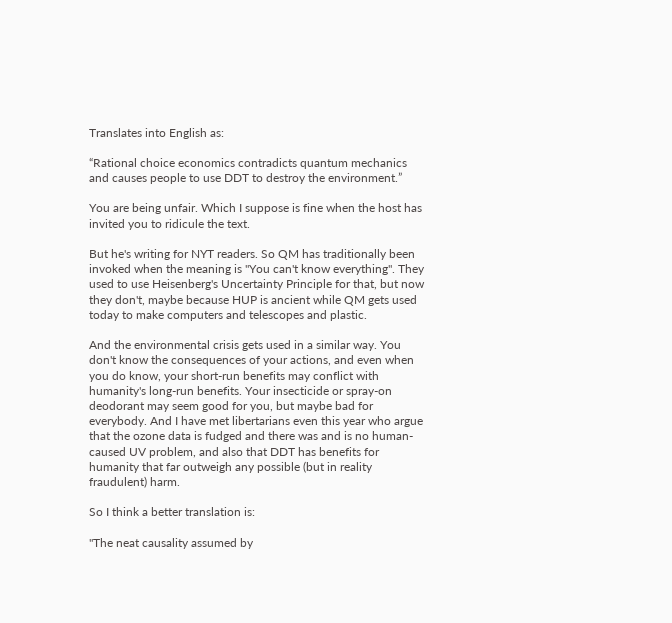Translates into English as:

“Rational choice economics contradicts quantum mechanics and causes people to use DDT to destroy the environment.”

You are being unfair. Which I suppose is fine when the host has invited you to ridicule the text.

But he's writing for NYT readers. So QM has traditionally been invoked when the meaning is "You can't know everything". They used to use Heisenberg's Uncertainty Principle for that, but now they don't, maybe because HUP is ancient while QM gets used today to make computers and telescopes and plastic.

And the environmental crisis gets used in a similar way. You don't know the consequences of your actions, and even when you do know, your short-run benefits may conflict with humanity's long-run benefits. Your insecticide or spray-on deodorant may seem good for you, but maybe bad for everybody. And I have met libertarians even this year who argue that the ozone data is fudged and there was and is no human-caused UV problem, and also that DDT has benefits for humanity that far outweigh any possible (but in reality fraudulent) harm.

So I think a better translation is:

"The neat causality assumed by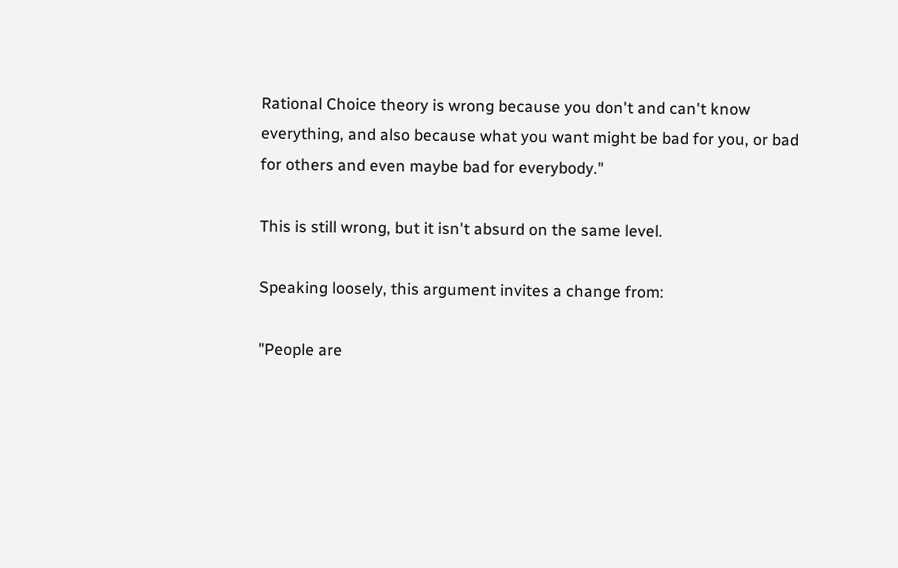Rational Choice theory is wrong because you don't and can't know everything, and also because what you want might be bad for you, or bad for others and even maybe bad for everybody."

This is still wrong, but it isn't absurd on the same level.

Speaking loosely, this argument invites a change from:

"People are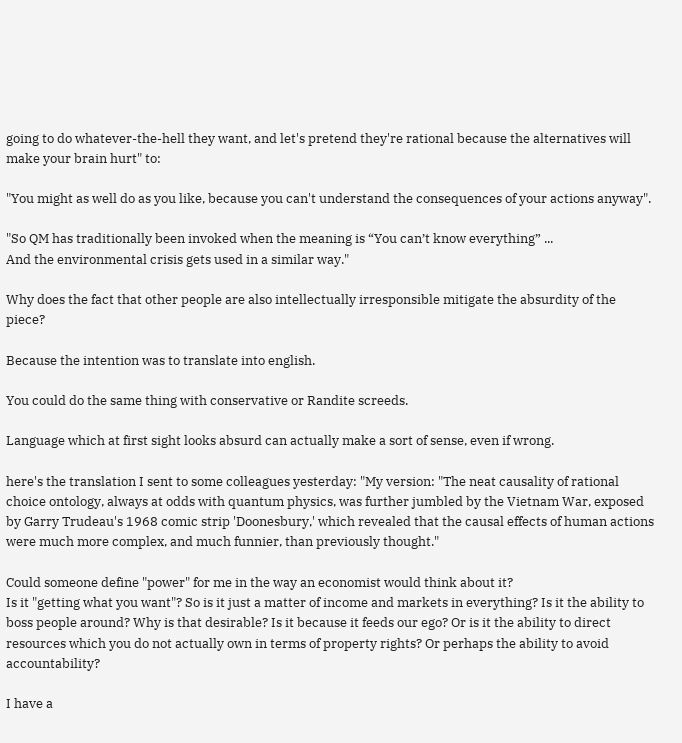going to do whatever-the-hell they want, and let's pretend they're rational because the alternatives will make your brain hurt" to:

"You might as well do as you like, because you can't understand the consequences of your actions anyway".

"So QM has traditionally been invoked when the meaning is “You can’t know everything” ...
And the environmental crisis gets used in a similar way."

Why does the fact that other people are also intellectually irresponsible mitigate the absurdity of the piece?

Because the intention was to translate into english.

You could do the same thing with conservative or Randite screeds.

Language which at first sight looks absurd can actually make a sort of sense, even if wrong.

here's the translation I sent to some colleagues yesterday: "My version: "The neat causality of rational choice ontology, always at odds with quantum physics, was further jumbled by the Vietnam War, exposed by Garry Trudeau's 1968 comic strip 'Doonesbury,' which revealed that the causal effects of human actions were much more complex, and much funnier, than previously thought."

Could someone define "power" for me in the way an economist would think about it?
Is it "getting what you want"? So is it just a matter of income and markets in everything? Is it the ability to boss people around? Why is that desirable? Is it because it feeds our ego? Or is it the ability to direct resources which you do not actually own in terms of property rights? Or perhaps the ability to avoid accountability?

I have a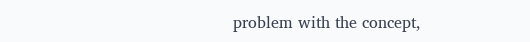problem with the concept,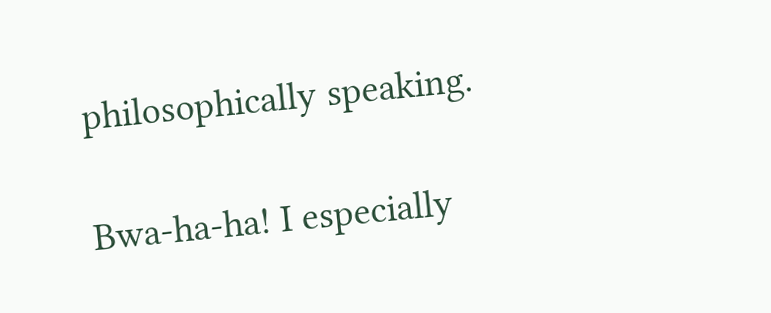philosophically speaking.

Bwa-ha-ha! I especially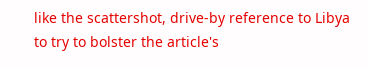like the scattershot, drive-by reference to Libya to try to bolster the article's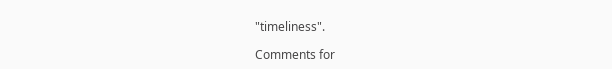"timeliness".

Comments for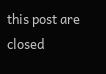this post are closed